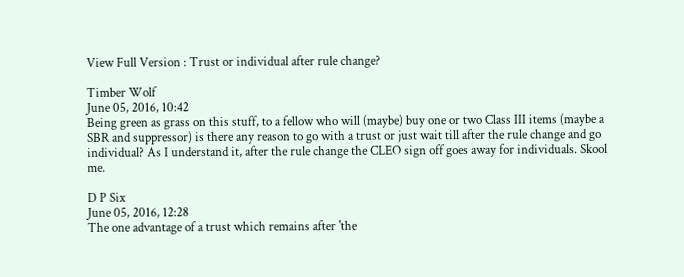View Full Version : Trust or individual after rule change?

Timber Wolf
June 05, 2016, 10:42
Being green as grass on this stuff, to a fellow who will (maybe) buy one or two Class III items (maybe a SBR and suppressor) is there any reason to go with a trust or just wait till after the rule change and go individual? As I understand it, after the rule change the CLEO sign off goes away for individuals. Skool me.

D P Six
June 05, 2016, 12:28
The one advantage of a trust which remains after 'the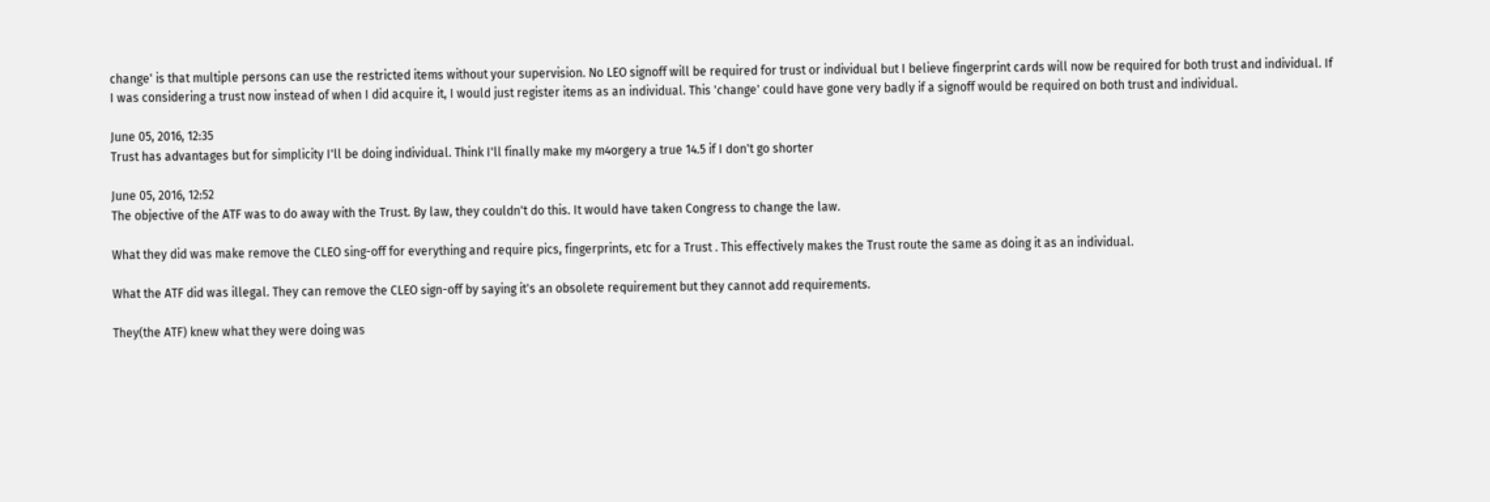change' is that multiple persons can use the restricted items without your supervision. No LEO signoff will be required for trust or individual but I believe fingerprint cards will now be required for both trust and individual. If I was considering a trust now instead of when I did acquire it, I would just register items as an individual. This 'change' could have gone very badly if a signoff would be required on both trust and individual.

June 05, 2016, 12:35
Trust has advantages but for simplicity I'll be doing individual. Think I'll finally make my m4orgery a true 14.5 if I don't go shorter

June 05, 2016, 12:52
The objective of the ATF was to do away with the Trust. By law, they couldn't do this. It would have taken Congress to change the law.

What they did was make remove the CLEO sing-off for everything and require pics, fingerprints, etc for a Trust . This effectively makes the Trust route the same as doing it as an individual.

What the ATF did was illegal. They can remove the CLEO sign-off by saying it's an obsolete requirement but they cannot add requirements.

They(the ATF) knew what they were doing was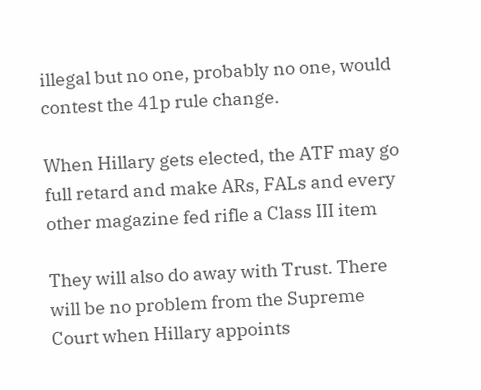illegal but no one, probably no one, would contest the 41p rule change.

When Hillary gets elected, the ATF may go full retard and make ARs, FALs and every other magazine fed rifle a Class III item

They will also do away with Trust. There will be no problem from the Supreme Court when Hillary appoints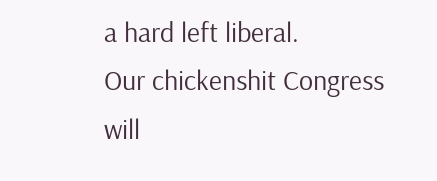a hard left liberal.
Our chickenshit Congress will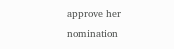approve her nomination